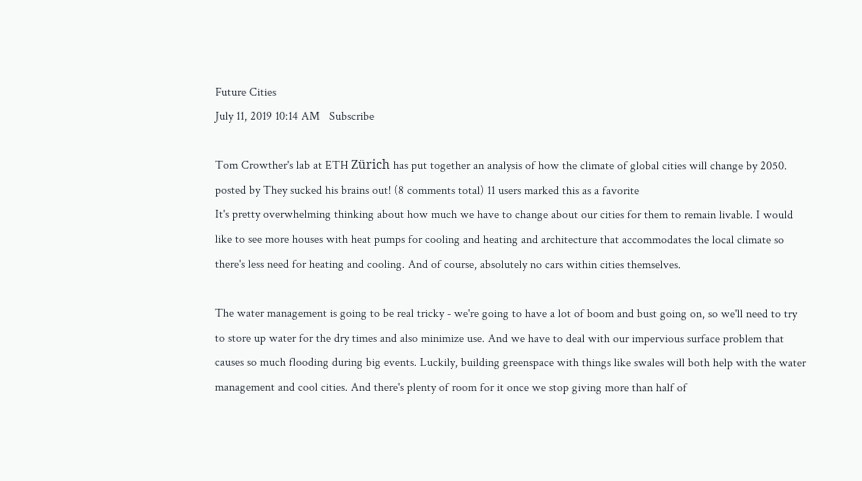Future Cities
July 11, 2019 10:14 AM   Subscribe

Tom Crowther's lab at ETH Zürich has put together an analysis of how the climate of global cities will change by 2050.
posted by They sucked his brains out! (8 comments total) 11 users marked this as a favorite
It's pretty overwhelming thinking about how much we have to change about our cities for them to remain livable. I would like to see more houses with heat pumps for cooling and heating and architecture that accommodates the local climate so there's less need for heating and cooling. And of course, absolutely no cars within cities themselves.

The water management is going to be real tricky - we're going to have a lot of boom and bust going on, so we'll need to try to store up water for the dry times and also minimize use. And we have to deal with our impervious surface problem that causes so much flooding during big events. Luckily, building greenspace with things like swales will both help with the water management and cool cities. And there's plenty of room for it once we stop giving more than half of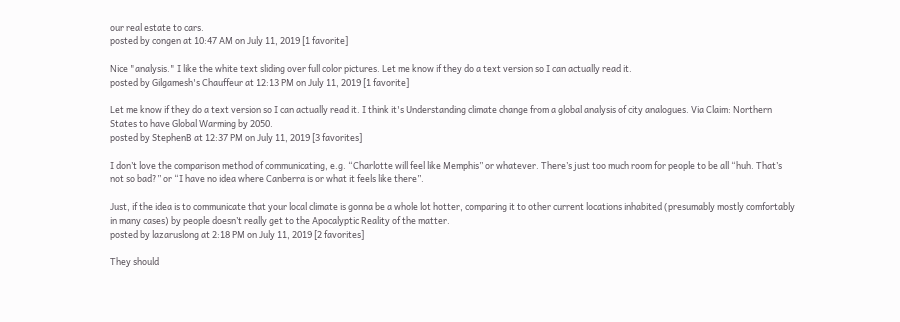our real estate to cars.
posted by congen at 10:47 AM on July 11, 2019 [1 favorite]

Nice "analysis." I like the white text sliding over full color pictures. Let me know if they do a text version so I can actually read it.
posted by Gilgamesh's Chauffeur at 12:13 PM on July 11, 2019 [1 favorite]

Let me know if they do a text version so I can actually read it. I think it's Understanding climate change from a global analysis of city analogues. Via Claim: Northern States to have Global Warming by 2050.
posted by StephenB at 12:37 PM on July 11, 2019 [3 favorites]

I don’t love the comparison method of communicating, e.g. “Charlotte will feel like Memphis” or whatever. There’s just too much room for people to be all “huh. That’s not so bad?” or “I have no idea where Canberra is or what it feels like there”.

Just, if the idea is to communicate that your local climate is gonna be a whole lot hotter, comparing it to other current locations inhabited (presumably mostly comfortably in many cases) by people doesn’t really get to the Apocalyptic Reality of the matter.
posted by lazaruslong at 2:18 PM on July 11, 2019 [2 favorites]

They should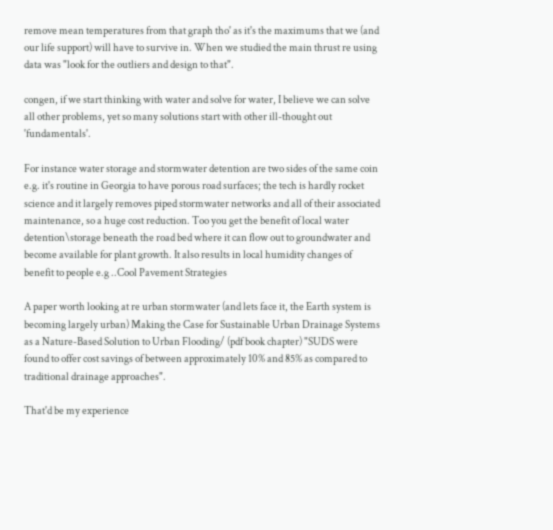remove mean temperatures from that graph tho' as it's the maximums that we (and our life support) will have to survive in. When we studied the main thrust re using data was "look for the outliers and design to that".

congen, if we start thinking with water and solve for water, I believe we can solve all other problems, yet so many solutions start with other ill-thought out 'fundamentals'.

For instance water storage and stormwater detention are two sides of the same coin e.g. it's routine in Georgia to have porous road surfaces; the tech is hardly rocket science and it largely removes piped stormwater networks and all of their associated maintenance, so a huge cost reduction. Too you get the benefit of local water detention\storage beneath the road bed where it can flow out to groundwater and become available for plant growth. It also results in local humidity changes of benefit to people e.g ..Cool Pavement Strategies

A paper worth looking at re urban stormwater (and lets face it, the Earth system is becoming largely urban) Making the Case for Sustainable Urban Drainage Systems as a Nature-Based Solution to Urban Flooding/ (pdf book chapter) "SUDS were found to offer cost savings of between approximately 10% and 85% as compared to traditional drainage approaches".

That'd be my experience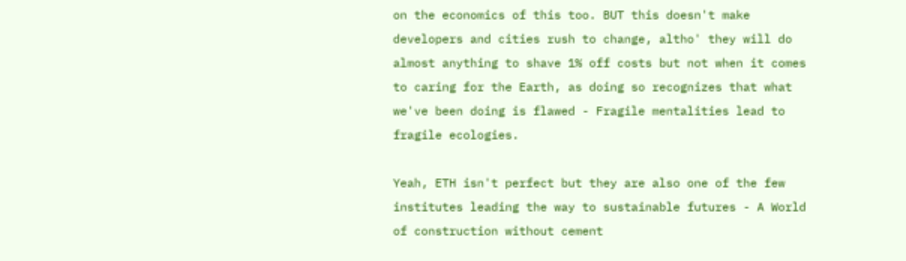on the economics of this too. BUT this doesn't make developers and cities rush to change, altho' they will do almost anything to shave 1% off costs but not when it comes to caring for the Earth, as doing so recognizes that what we've been doing is flawed - Fragile mentalities lead to fragile ecologies.

Yeah, ETH isn't perfect but they are also one of the few institutes leading the way to sustainable futures - A World of construction without cement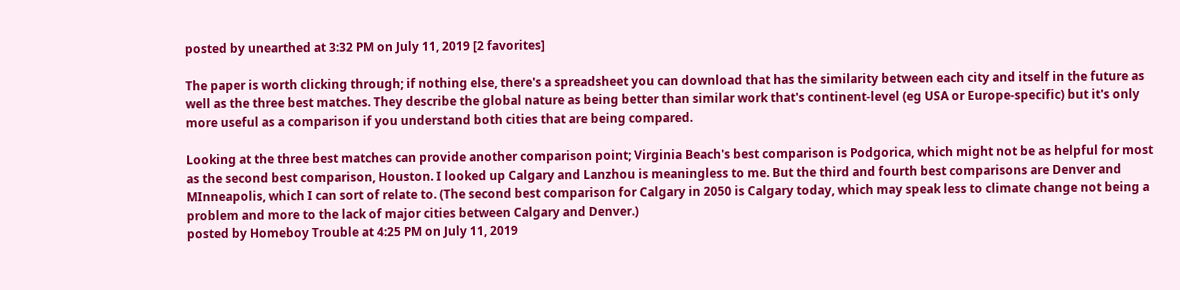posted by unearthed at 3:32 PM on July 11, 2019 [2 favorites]

The paper is worth clicking through; if nothing else, there's a spreadsheet you can download that has the similarity between each city and itself in the future as well as the three best matches. They describe the global nature as being better than similar work that's continent-level (eg USA or Europe-specific) but it's only more useful as a comparison if you understand both cities that are being compared.

Looking at the three best matches can provide another comparison point; Virginia Beach's best comparison is Podgorica, which might not be as helpful for most as the second best comparison, Houston. I looked up Calgary and Lanzhou is meaningless to me. But the third and fourth best comparisons are Denver and MInneapolis, which I can sort of relate to. (The second best comparison for Calgary in 2050 is Calgary today, which may speak less to climate change not being a problem and more to the lack of major cities between Calgary and Denver.)
posted by Homeboy Trouble at 4:25 PM on July 11, 2019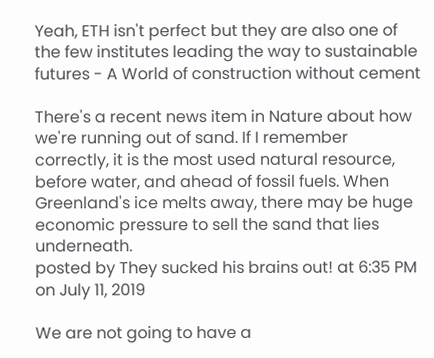Yeah, ETH isn't perfect but they are also one of the few institutes leading the way to sustainable futures - A World of construction without cement

There's a recent news item in Nature about how we're running out of sand. If I remember correctly, it is the most used natural resource, before water, and ahead of fossil fuels. When Greenland's ice melts away, there may be huge economic pressure to sell the sand that lies underneath.
posted by They sucked his brains out! at 6:35 PM on July 11, 2019

We are not going to have a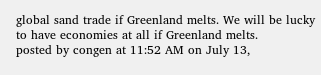global sand trade if Greenland melts. We will be lucky to have economies at all if Greenland melts.
posted by congen at 11:52 AM on July 13,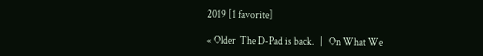2019 [1 favorite]

« Older  The D-Pad is back.   |   On What We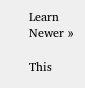Learn Newer »

This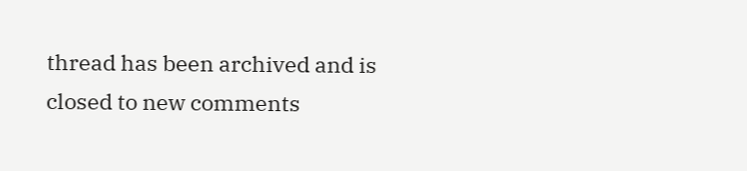thread has been archived and is closed to new comments